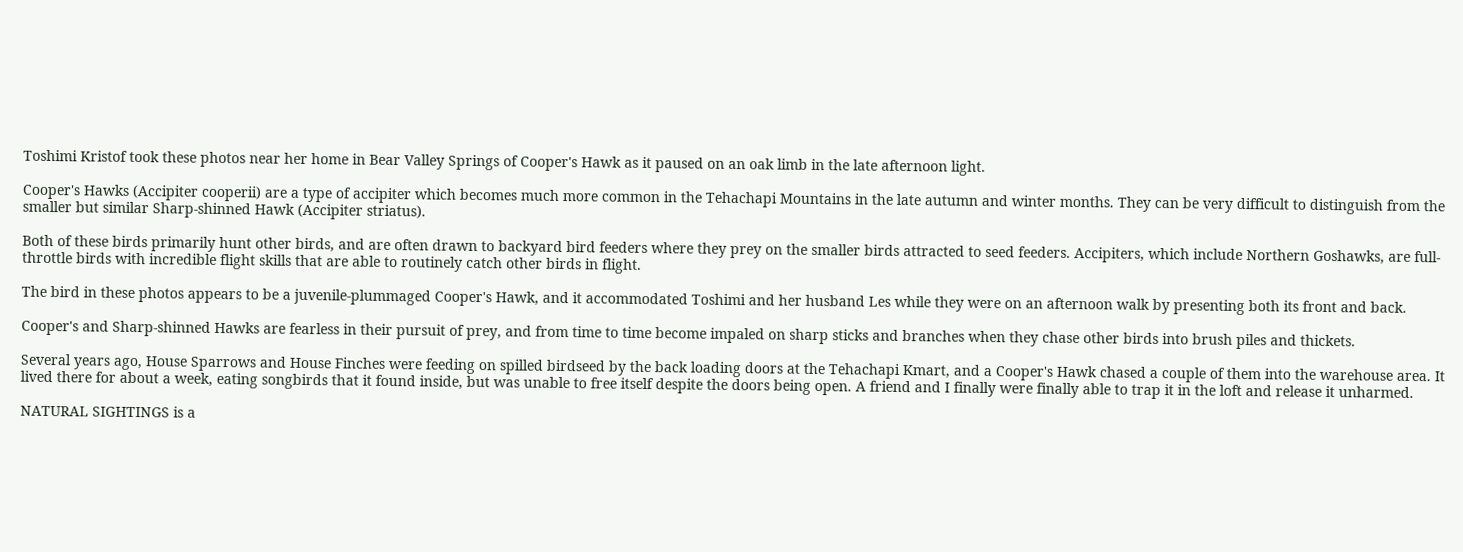Toshimi Kristof took these photos near her home in Bear Valley Springs of Cooper's Hawk as it paused on an oak limb in the late afternoon light.

Cooper's Hawks (Accipiter cooperii) are a type of accipiter which becomes much more common in the Tehachapi Mountains in the late autumn and winter months. They can be very difficult to distinguish from the smaller but similar Sharp-shinned Hawk (Accipiter striatus).

Both of these birds primarily hunt other birds, and are often drawn to backyard bird feeders where they prey on the smaller birds attracted to seed feeders. Accipiters, which include Northern Goshawks, are full-throttle birds with incredible flight skills that are able to routinely catch other birds in flight.

The bird in these photos appears to be a juvenile-plummaged Cooper's Hawk, and it accommodated Toshimi and her husband Les while they were on an afternoon walk by presenting both its front and back.

Cooper's and Sharp-shinned Hawks are fearless in their pursuit of prey, and from time to time become impaled on sharp sticks and branches when they chase other birds into brush piles and thickets.

Several years ago, House Sparrows and House Finches were feeding on spilled birdseed by the back loading doors at the Tehachapi Kmart, and a Cooper's Hawk chased a couple of them into the warehouse area. It lived there for about a week, eating songbirds that it found inside, but was unable to free itself despite the doors being open. A friend and I finally were finally able to trap it in the loft and release it unharmed.

NATURAL SIGHTINGS is a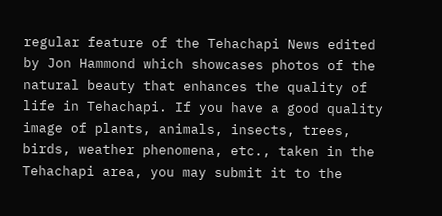regular feature of the Tehachapi News edited by Jon Hammond which showcases photos of the natural beauty that enhances the quality of life in Tehachapi. If you have a good quality image of plants, animals, insects, trees, birds, weather phenomena, etc., taken in the Tehachapi area, you may submit it to the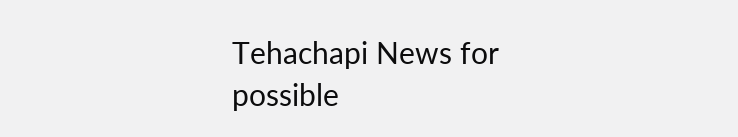Tehachapi News for possible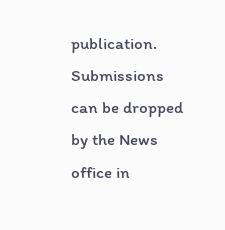publication. Submissions can be dropped by the News office in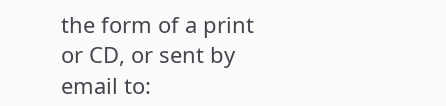the form of a print or CD, or sent by email to: